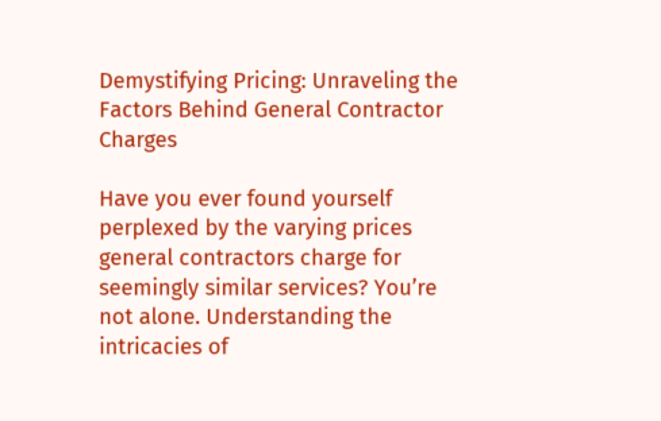Demystifying Pricing: Unraveling the Factors Behind General Contractor Charges

Have you ever found yourself perplexed by the varying prices general contractors charge for seemingly similar services? You’re not alone. Understanding the intricacies of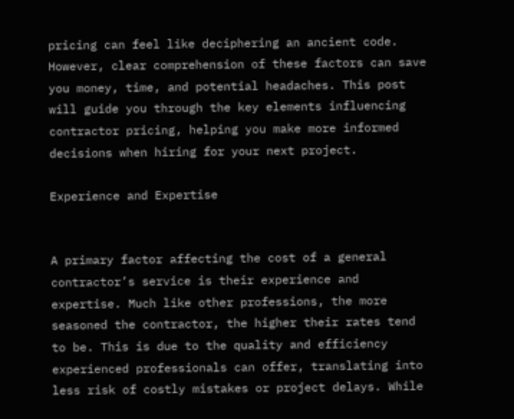pricing can feel like deciphering an ancient code. However, clear comprehension of these factors can save you money, time, and potential headaches. This post will guide you through the key elements influencing contractor pricing, helping you make more informed decisions when hiring for your next project.

Experience and Expertise


A primary factor affecting the cost of a general contractor’s service is their experience and expertise. Much like other professions, the more seasoned the contractor, the higher their rates tend to be. This is due to the quality and efficiency experienced professionals can offer, translating into less risk of costly mistakes or project delays. While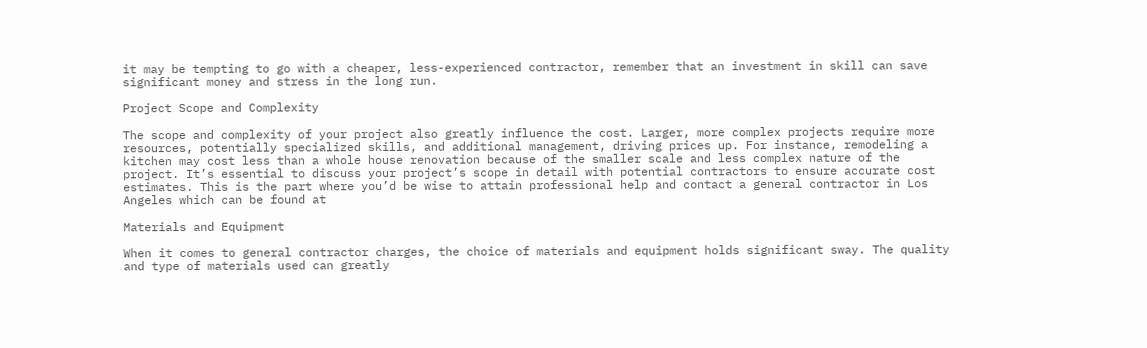it may be tempting to go with a cheaper, less-experienced contractor, remember that an investment in skill can save significant money and stress in the long run.

Project Scope and Complexity

The scope and complexity of your project also greatly influence the cost. Larger, more complex projects require more resources, potentially specialized skills, and additional management, driving prices up. For instance, remodeling a kitchen may cost less than a whole house renovation because of the smaller scale and less complex nature of the project. It’s essential to discuss your project’s scope in detail with potential contractors to ensure accurate cost estimates. This is the part where you’d be wise to attain professional help and contact a general contractor in Los Angeles which can be found at

Materials and Equipment

When it comes to general contractor charges, the choice of materials and equipment holds significant sway. The quality and type of materials used can greatly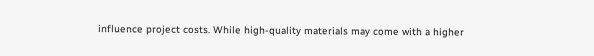influence project costs. While high-quality materials may come with a higher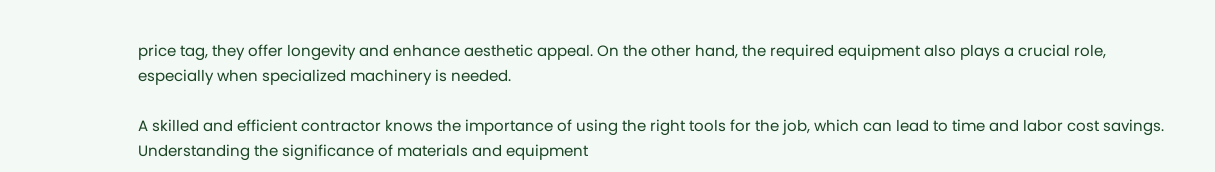price tag, they offer longevity and enhance aesthetic appeal. On the other hand, the required equipment also plays a crucial role, especially when specialized machinery is needed.

A skilled and efficient contractor knows the importance of using the right tools for the job, which can lead to time and labor cost savings. Understanding the significance of materials and equipment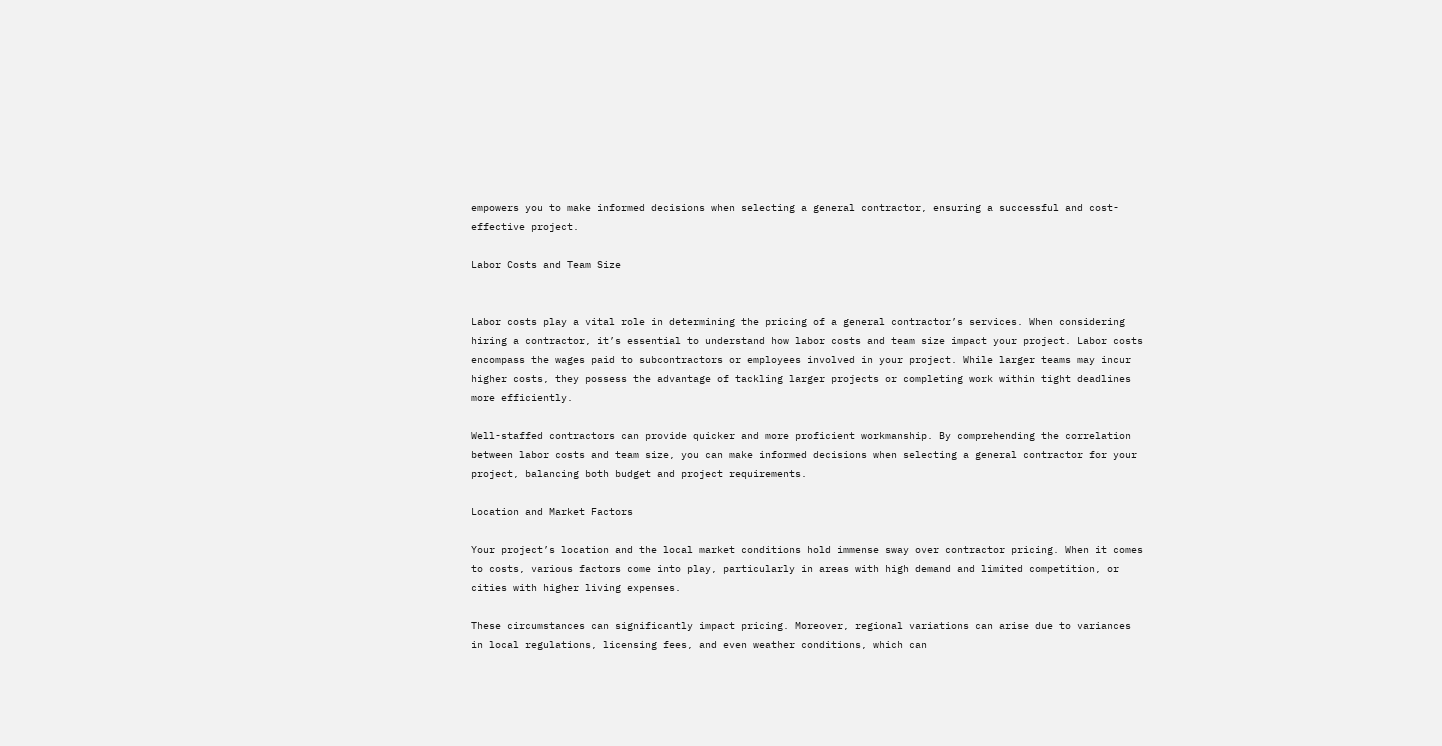empowers you to make informed decisions when selecting a general contractor, ensuring a successful and cost-effective project.

Labor Costs and Team Size


Labor costs play a vital role in determining the pricing of a general contractor’s services. When considering hiring a contractor, it’s essential to understand how labor costs and team size impact your project. Labor costs encompass the wages paid to subcontractors or employees involved in your project. While larger teams may incur higher costs, they possess the advantage of tackling larger projects or completing work within tight deadlines more efficiently.

Well-staffed contractors can provide quicker and more proficient workmanship. By comprehending the correlation between labor costs and team size, you can make informed decisions when selecting a general contractor for your project, balancing both budget and project requirements.

Location and Market Factors

Your project’s location and the local market conditions hold immense sway over contractor pricing. When it comes to costs, various factors come into play, particularly in areas with high demand and limited competition, or cities with higher living expenses.

These circumstances can significantly impact pricing. Moreover, regional variations can arise due to variances in local regulations, licensing fees, and even weather conditions, which can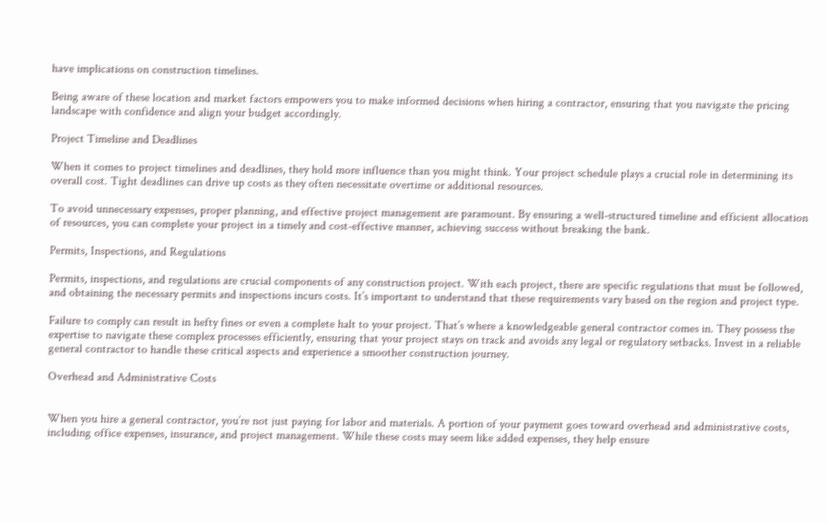have implications on construction timelines.

Being aware of these location and market factors empowers you to make informed decisions when hiring a contractor, ensuring that you navigate the pricing landscape with confidence and align your budget accordingly.

Project Timeline and Deadlines

When it comes to project timelines and deadlines, they hold more influence than you might think. Your project schedule plays a crucial role in determining its overall cost. Tight deadlines can drive up costs as they often necessitate overtime or additional resources.

To avoid unnecessary expenses, proper planning, and effective project management are paramount. By ensuring a well-structured timeline and efficient allocation of resources, you can complete your project in a timely and cost-effective manner, achieving success without breaking the bank.

Permits, Inspections, and Regulations

Permits, inspections, and regulations are crucial components of any construction project. With each project, there are specific regulations that must be followed, and obtaining the necessary permits and inspections incurs costs. It’s important to understand that these requirements vary based on the region and project type.

Failure to comply can result in hefty fines or even a complete halt to your project. That’s where a knowledgeable general contractor comes in. They possess the expertise to navigate these complex processes efficiently, ensuring that your project stays on track and avoids any legal or regulatory setbacks. Invest in a reliable general contractor to handle these critical aspects and experience a smoother construction journey.

Overhead and Administrative Costs


When you hire a general contractor, you’re not just paying for labor and materials. A portion of your payment goes toward overhead and administrative costs, including office expenses, insurance, and project management. While these costs may seem like added expenses, they help ensure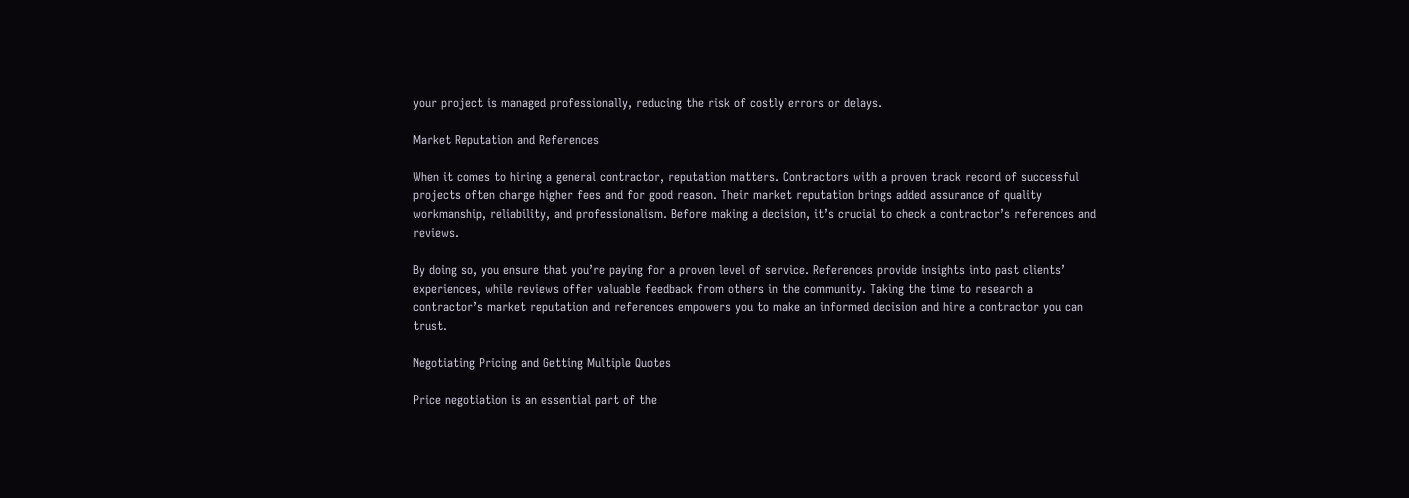your project is managed professionally, reducing the risk of costly errors or delays.

Market Reputation and References

When it comes to hiring a general contractor, reputation matters. Contractors with a proven track record of successful projects often charge higher fees and for good reason. Their market reputation brings added assurance of quality workmanship, reliability, and professionalism. Before making a decision, it’s crucial to check a contractor’s references and reviews.

By doing so, you ensure that you’re paying for a proven level of service. References provide insights into past clients’ experiences, while reviews offer valuable feedback from others in the community. Taking the time to research a contractor’s market reputation and references empowers you to make an informed decision and hire a contractor you can trust.

Negotiating Pricing and Getting Multiple Quotes

Price negotiation is an essential part of the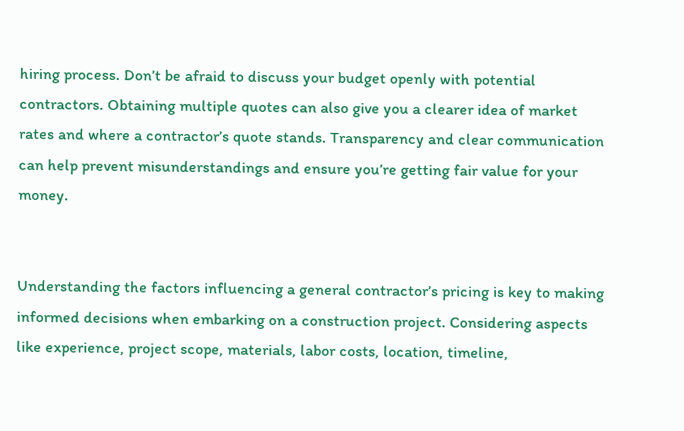hiring process. Don’t be afraid to discuss your budget openly with potential contractors. Obtaining multiple quotes can also give you a clearer idea of market rates and where a contractor’s quote stands. Transparency and clear communication can help prevent misunderstandings and ensure you’re getting fair value for your money.


Understanding the factors influencing a general contractor’s pricing is key to making informed decisions when embarking on a construction project. Considering aspects like experience, project scope, materials, labor costs, location, timeline,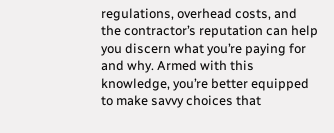regulations, overhead costs, and the contractor’s reputation can help you discern what you’re paying for and why. Armed with this knowledge, you’re better equipped to make savvy choices that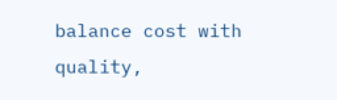balance cost with quality,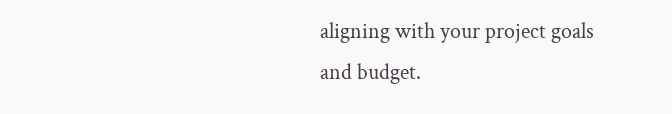aligning with your project goals and budget.